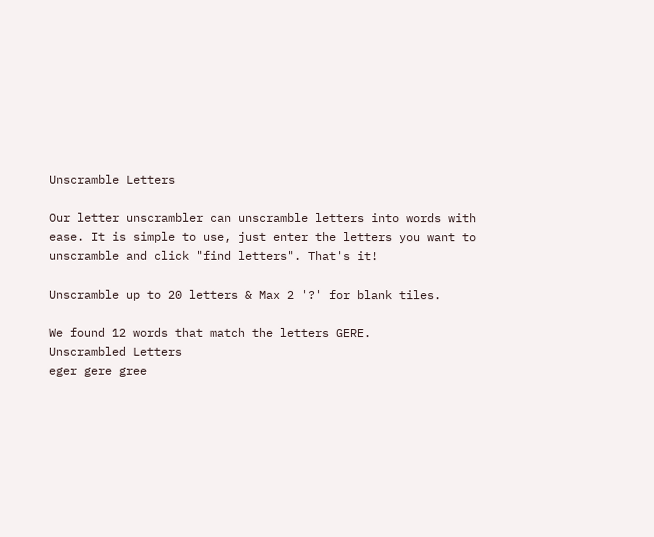Unscramble Letters

Our letter unscrambler can unscramble letters into words with ease. It is simple to use, just enter the letters you want to unscramble and click "find letters". That's it!

Unscramble up to 20 letters & Max 2 '?' for blank tiles.

We found 12 words that match the letters GERE.
Unscrambled Letters
eger gere gree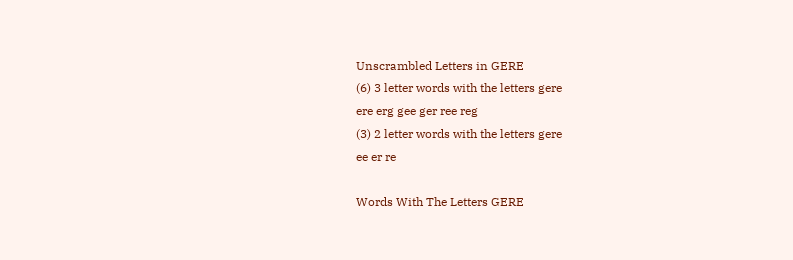Unscrambled Letters in GERE
(6) 3 letter words with the letters gere
ere erg gee ger ree reg
(3) 2 letter words with the letters gere
ee er re

Words With The Letters GERE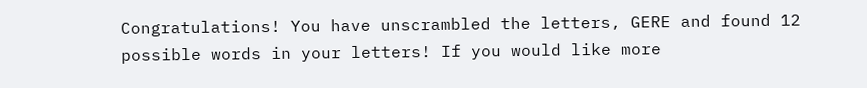Congratulations! You have unscrambled the letters, GERE and found 12 possible words in your letters! If you would like more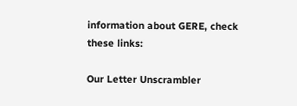information about GERE, check these links:

Our Letter Unscrambler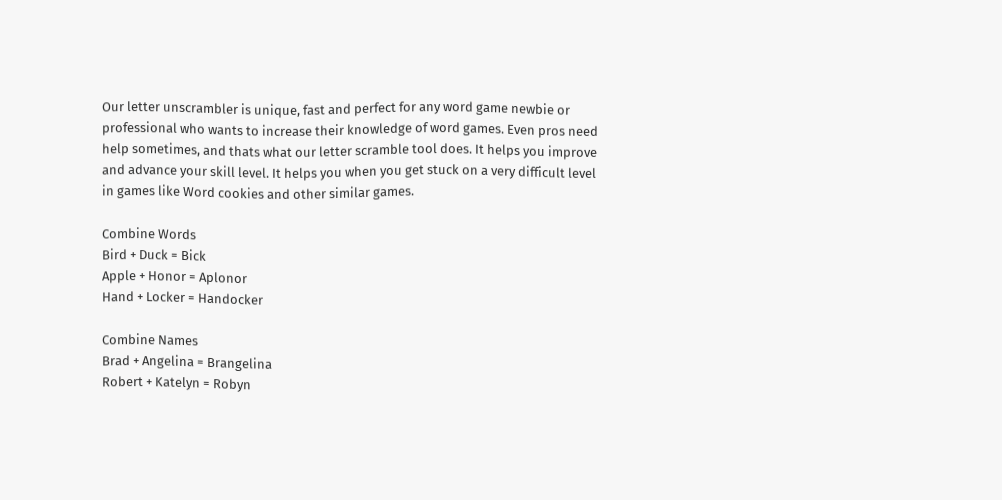Our letter unscrambler is unique, fast and perfect for any word game newbie or professional who wants to increase their knowledge of word games. Even pros need help sometimes, and thats what our letter scramble tool does. It helps you improve and advance your skill level. It helps you when you get stuck on a very difficult level in games like Word cookies and other similar games.

Combine Words
Bird + Duck = Bick
Apple + Honor = Aplonor
Hand + Locker = Handocker

Combine Names
Brad + Angelina = Brangelina
Robert + Katelyn = Robyn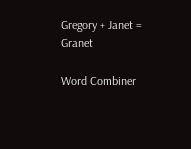Gregory + Janet = Granet

Word Combiner